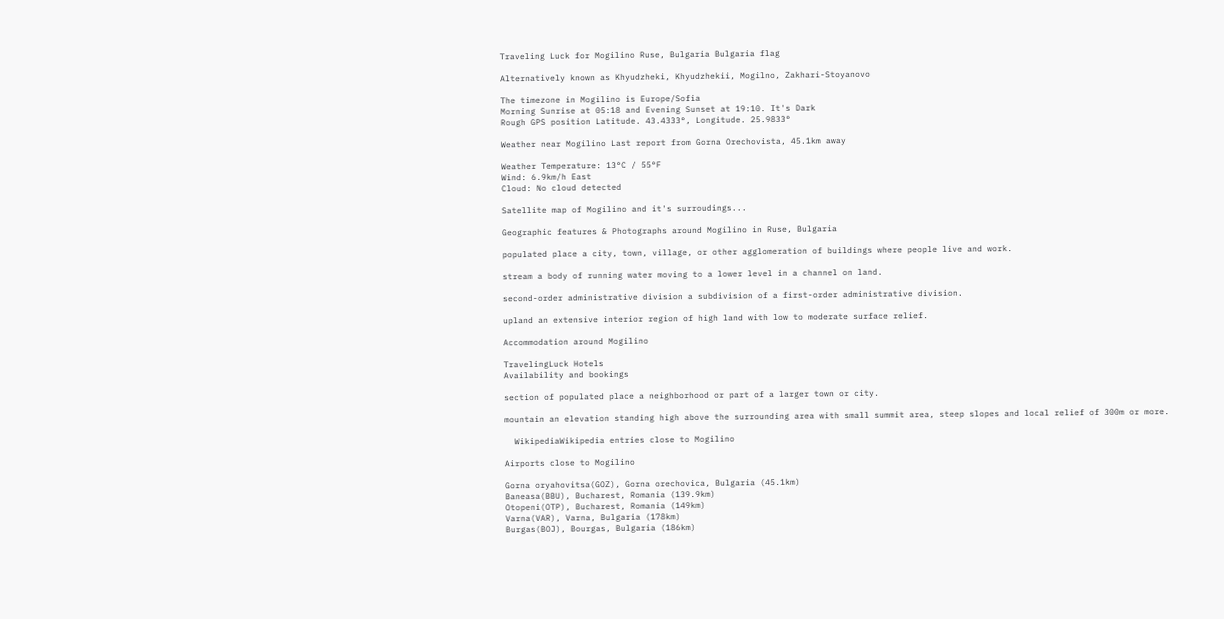Traveling Luck for Mogilino Ruse, Bulgaria Bulgaria flag

Alternatively known as Khyudzheki, Khyudzhekii, Mogilno, Zakhari-Stoyanovo

The timezone in Mogilino is Europe/Sofia
Morning Sunrise at 05:18 and Evening Sunset at 19:10. It's Dark
Rough GPS position Latitude. 43.4333°, Longitude. 25.9833°

Weather near Mogilino Last report from Gorna Orechovista, 45.1km away

Weather Temperature: 13°C / 55°F
Wind: 6.9km/h East
Cloud: No cloud detected

Satellite map of Mogilino and it's surroudings...

Geographic features & Photographs around Mogilino in Ruse, Bulgaria

populated place a city, town, village, or other agglomeration of buildings where people live and work.

stream a body of running water moving to a lower level in a channel on land.

second-order administrative division a subdivision of a first-order administrative division.

upland an extensive interior region of high land with low to moderate surface relief.

Accommodation around Mogilino

TravelingLuck Hotels
Availability and bookings

section of populated place a neighborhood or part of a larger town or city.

mountain an elevation standing high above the surrounding area with small summit area, steep slopes and local relief of 300m or more.

  WikipediaWikipedia entries close to Mogilino

Airports close to Mogilino

Gorna oryahovitsa(GOZ), Gorna orechovica, Bulgaria (45.1km)
Baneasa(BBU), Bucharest, Romania (139.9km)
Otopeni(OTP), Bucharest, Romania (149km)
Varna(VAR), Varna, Bulgaria (178km)
Burgas(BOJ), Bourgas, Bulgaria (186km)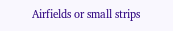Airfields or small strips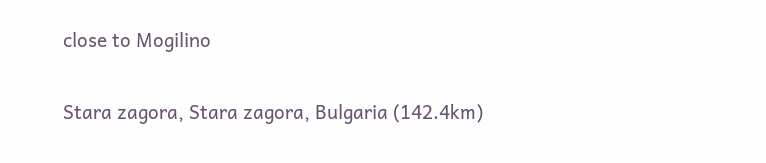close to Mogilino

Stara zagora, Stara zagora, Bulgaria (142.4km)